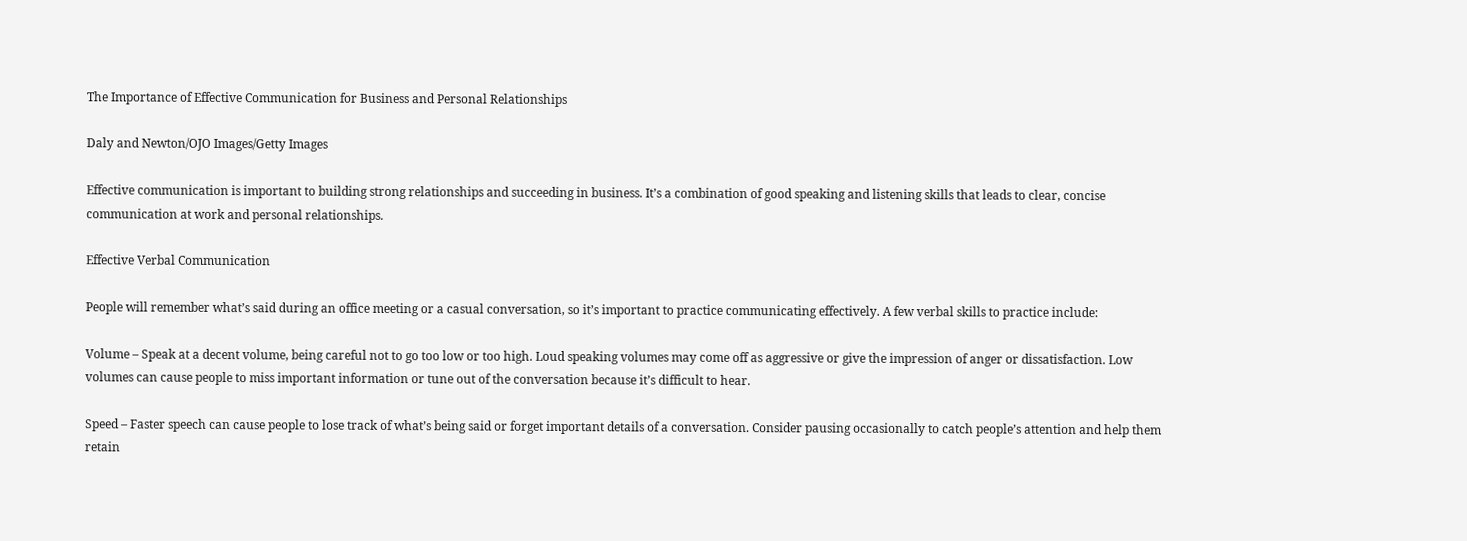The Importance of Effective Communication for Business and Personal Relationships

Daly and Newton/OJO Images/Getty Images

Effective communication is important to building strong relationships and succeeding in business. It’s a combination of good speaking and listening skills that leads to clear, concise communication at work and personal relationships.

Effective Verbal Communication

People will remember what’s said during an office meeting or a casual conversation, so it’s important to practice communicating effectively. A few verbal skills to practice include:

Volume – Speak at a decent volume, being careful not to go too low or too high. Loud speaking volumes may come off as aggressive or give the impression of anger or dissatisfaction. Low volumes can cause people to miss important information or tune out of the conversation because it’s difficult to hear.

Speed – Faster speech can cause people to lose track of what’s being said or forget important details of a conversation. Consider pausing occasionally to catch people’s attention and help them retain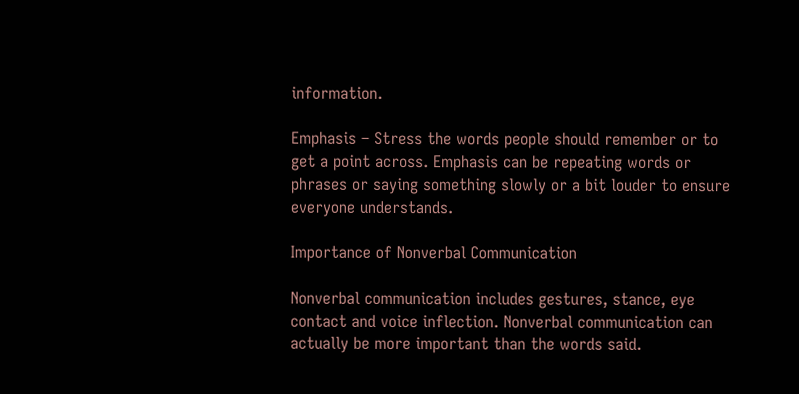information.

Emphasis – Stress the words people should remember or to get a point across. Emphasis can be repeating words or phrases or saying something slowly or a bit louder to ensure everyone understands.

Importance of Nonverbal Communication

Nonverbal communication includes gestures, stance, eye contact and voice inflection. Nonverbal communication can actually be more important than the words said.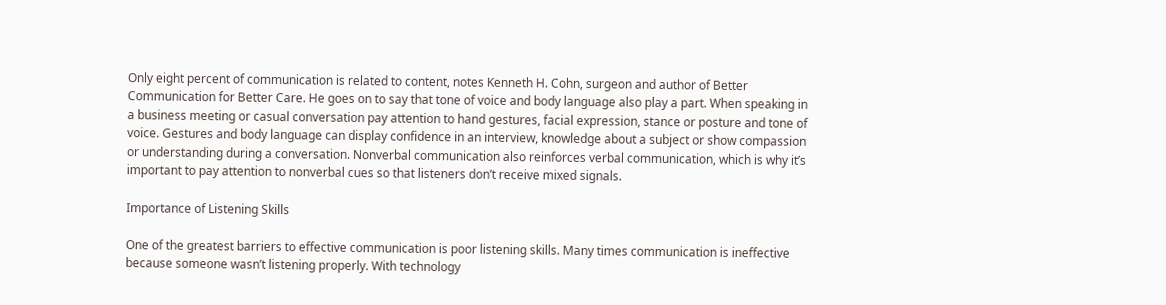Only eight percent of communication is related to content, notes Kenneth H. Cohn, surgeon and author of Better Communication for Better Care. He goes on to say that tone of voice and body language also play a part. When speaking in a business meeting or casual conversation pay attention to hand gestures, facial expression, stance or posture and tone of voice. Gestures and body language can display confidence in an interview, knowledge about a subject or show compassion or understanding during a conversation. Nonverbal communication also reinforces verbal communication, which is why it’s important to pay attention to nonverbal cues so that listeners don’t receive mixed signals.

Importance of Listening Skills

One of the greatest barriers to effective communication is poor listening skills. Many times communication is ineffective because someone wasn’t listening properly. With technology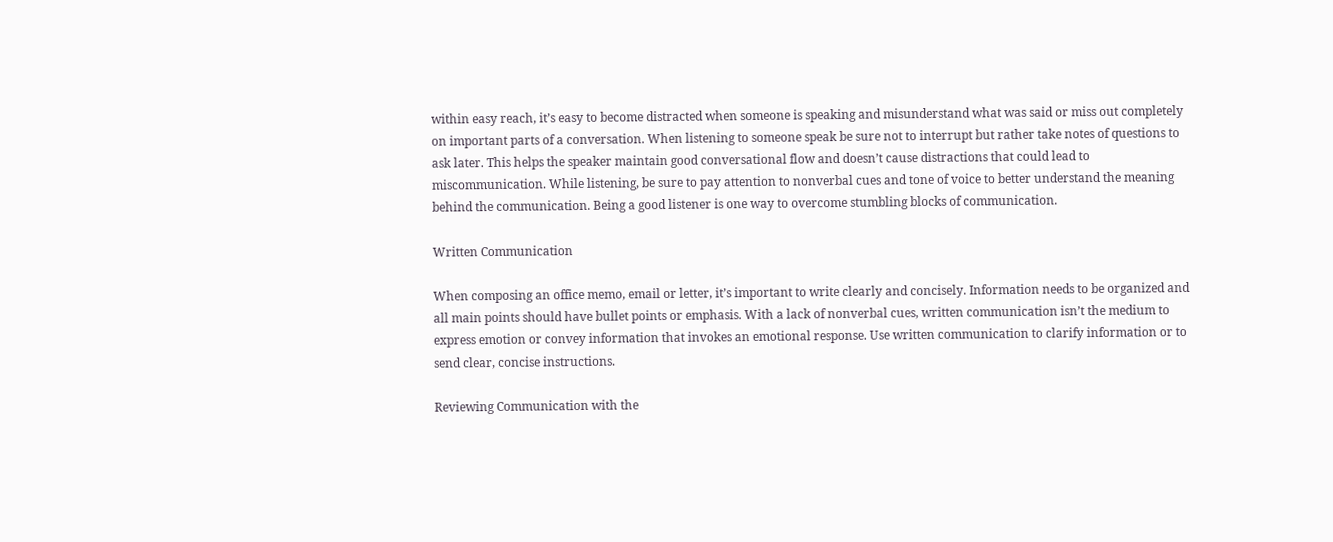within easy reach, it’s easy to become distracted when someone is speaking and misunderstand what was said or miss out completely on important parts of a conversation. When listening to someone speak be sure not to interrupt but rather take notes of questions to ask later. This helps the speaker maintain good conversational flow and doesn’t cause distractions that could lead to miscommunication. While listening, be sure to pay attention to nonverbal cues and tone of voice to better understand the meaning behind the communication. Being a good listener is one way to overcome stumbling blocks of communication.

Written Communication

When composing an office memo, email or letter, it’s important to write clearly and concisely. Information needs to be organized and all main points should have bullet points or emphasis. With a lack of nonverbal cues, written communication isn’t the medium to express emotion or convey information that invokes an emotional response. Use written communication to clarify information or to send clear, concise instructions.

Reviewing Communication with the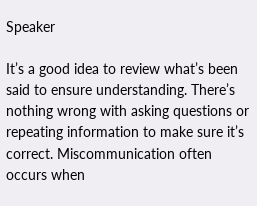Speaker

It’s a good idea to review what’s been said to ensure understanding. There’s nothing wrong with asking questions or repeating information to make sure it’s correct. Miscommunication often occurs when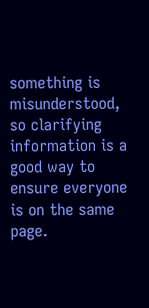something is misunderstood, so clarifying information is a good way to ensure everyone is on the same page.